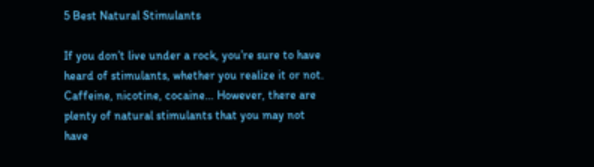5 Best Natural Stimulants

If you don’t live under a rock, you’re sure to have heard of stimulants, whether you realize it or not. Caffeine, nicotine, cocaine… However, there are plenty of natural stimulants that you may not have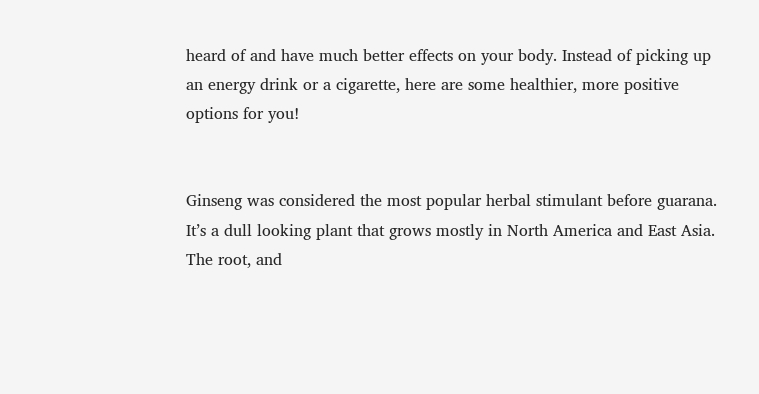heard of and have much better effects on your body. Instead of picking up an energy drink or a cigarette, here are some healthier, more positive options for you!


Ginseng was considered the most popular herbal stimulant before guarana. It’s a dull looking plant that grows mostly in North America and East Asia. The root, and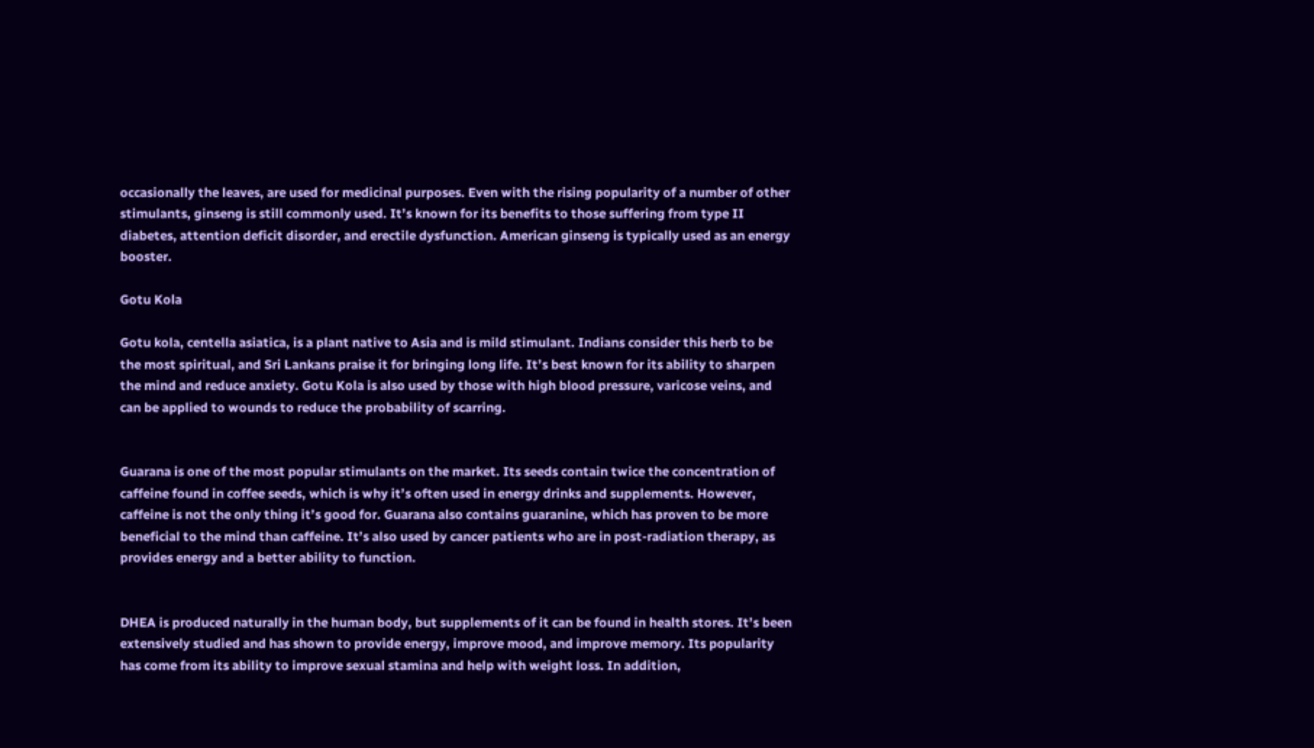occasionally the leaves, are used for medicinal purposes. Even with the rising popularity of a number of other stimulants, ginseng is still commonly used. It’s known for its benefits to those suffering from type II diabetes, attention deficit disorder, and erectile dysfunction. American ginseng is typically used as an energy booster.

Gotu Kola

Gotu kola, centella asiatica, is a plant native to Asia and is mild stimulant. Indians consider this herb to be the most spiritual, and Sri Lankans praise it for bringing long life. It’s best known for its ability to sharpen the mind and reduce anxiety. Gotu Kola is also used by those with high blood pressure, varicose veins, and can be applied to wounds to reduce the probability of scarring.


Guarana is one of the most popular stimulants on the market. Its seeds contain twice the concentration of caffeine found in coffee seeds, which is why it’s often used in energy drinks and supplements. However, caffeine is not the only thing it’s good for. Guarana also contains guaranine, which has proven to be more beneficial to the mind than caffeine. It’s also used by cancer patients who are in post-radiation therapy, as provides energy and a better ability to function.


DHEA is produced naturally in the human body, but supplements of it can be found in health stores. It’s been extensively studied and has shown to provide energy, improve mood, and improve memory. Its popularity has come from its ability to improve sexual stamina and help with weight loss. In addition,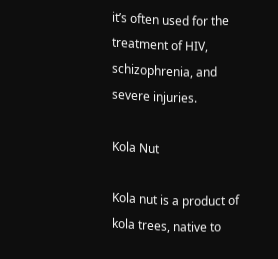it’s often used for the treatment of HIV, schizophrenia, and severe injuries.

Kola Nut

Kola nut is a product of kola trees, native to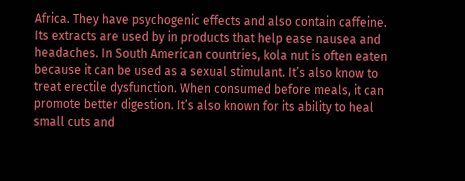Africa. They have psychogenic effects and also contain caffeine. Its extracts are used by in products that help ease nausea and headaches. In South American countries, kola nut is often eaten because it can be used as a sexual stimulant. It’s also know to treat erectile dysfunction. When consumed before meals, it can promote better digestion. It’s also known for its ability to heal small cuts and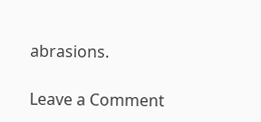abrasions.

Leave a Comment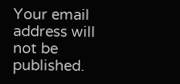Your email address will not be published.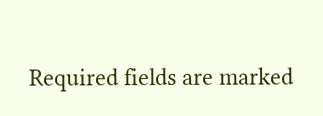Required fields are marked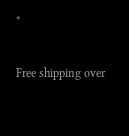*

Free shipping over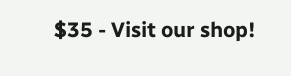$35 - Visit our shop!